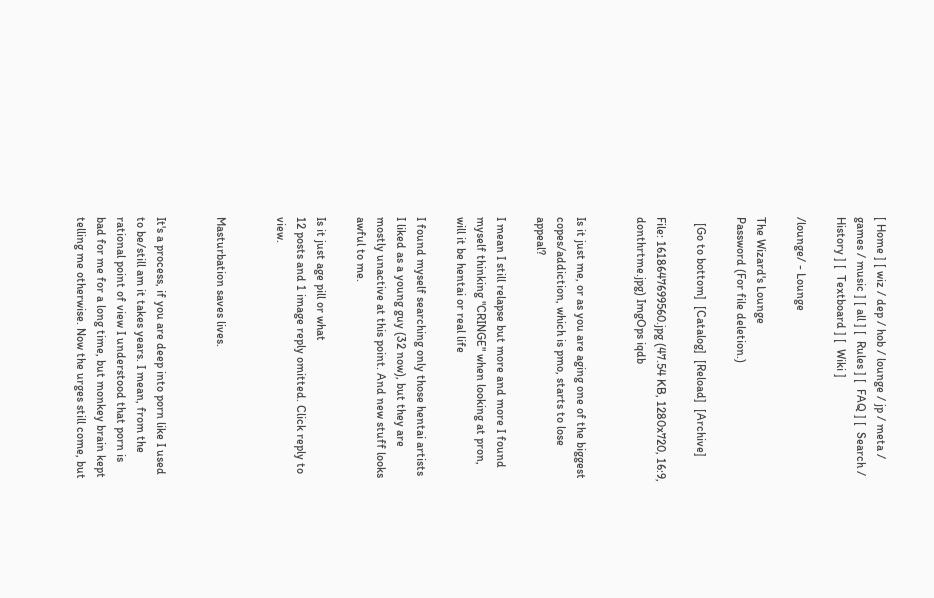[ Home ] [ wiz / dep / hob / lounge / jp / meta / games / music ] [ all ] [  Rules ] [  FAQ ] [  Search /  History ] [  Textboard ] [  Wiki ]

/lounge/ - Lounge

The Wizard's Lounge
Password (For file deletion.)

  [Go to bottom]  [Catalog]  [Reload]  [Archive]

File: 1618647699560.jpg (47.54 KB, 1280x720, 16:9, donthrtme.jpg) ImgOps iqdb


Is it just me, or as you are aging one of the biggest copes/addiction, which is pmo, starts to lose appeal?

I mean I still relapse but more and more I found myself thinking "CRINGE" when looking at pron, will it be hentai or real life

I found myself searching only those hentai artists I liked as a young guy (32 now), but they are mostly unactive at this point. And new stuff looks awful to me.

Is it just age pill or what
12 posts and 1 image reply omitted. Click reply to view.


Masturbation saves lives.


It's a process, if you are deep into porn like I used to be/still am it takes years. I mean, from the rational point of view I understood that porn is bad for me for a long time, but monkey brain kept telling me otherwise. Now the urges still come, but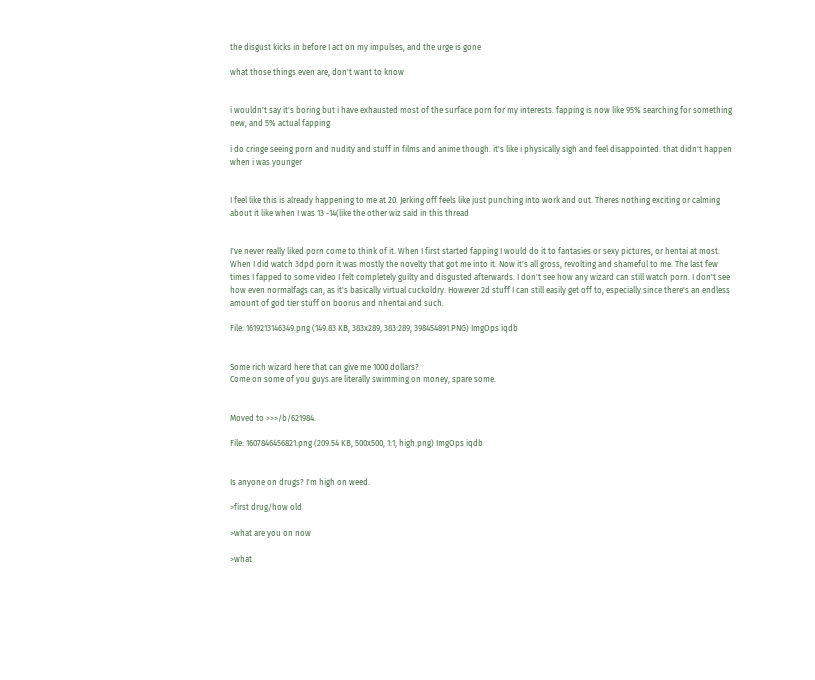the disgust kicks in before I act on my impulses, and the urge is gone

what those things even are, don't want to know


i wouldn't say it's boring but i have exhausted most of the surface porn for my interests. fapping is now like 95% searching for something new, and 5% actual fapping

i do cringe seeing porn and nudity and stuff in films and anime though. it's like i physically sigh and feel disappointed. that didn't happen when i was younger


I feel like this is already happening to me at 20. Jerking off feels like just punching into work and out. Theres nothing exciting or calming about it like when I was 13 -14(like the other wiz said in this thread


I've never really liked porn come to think of it. When I first started fapping I would do it to fantasies or sexy pictures, or hentai at most. When I did watch 3dpd porn it was mostly the novelty that got me into it. Now it's all gross, revolting and shameful to me. The last few times I fapped to some video I felt completely guilty and disgusted afterwards. I don't see how any wizard can still watch porn. I don't see how even normalfags can, as it's basically virtual cuckoldry. However 2d stuff I can still easily get off to, especially since there's an endless amount of god tier stuff on boorus and nhentai and such.

File: 1619213146349.png (149.83 KB, 383x289, 383:289, 398454891.PNG) ImgOps iqdb


Some rich wizard here that can give me 1000 dollars?
Come on some of you guys are literally swimming on money, spare some.


Moved to >>>/b/621984.

File: 1607846456821.png (209.54 KB, 500x500, 1:1, high.png) ImgOps iqdb


Is anyone on drugs? I'm high on weed.

>first drug/how old

>what are you on now

>what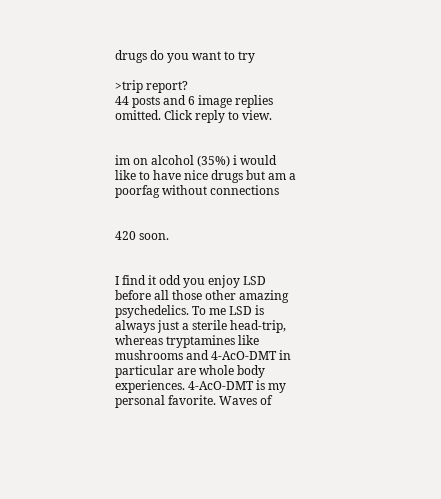drugs do you want to try

>trip report?
44 posts and 6 image replies omitted. Click reply to view.


im on alcohol (35%) i would like to have nice drugs but am a poorfag without connections


420 soon.


I find it odd you enjoy LSD before all those other amazing psychedelics. To me LSD is always just a sterile head-trip, whereas tryptamines like mushrooms and 4-AcO-DMT in particular are whole body experiences. 4-AcO-DMT is my personal favorite. Waves of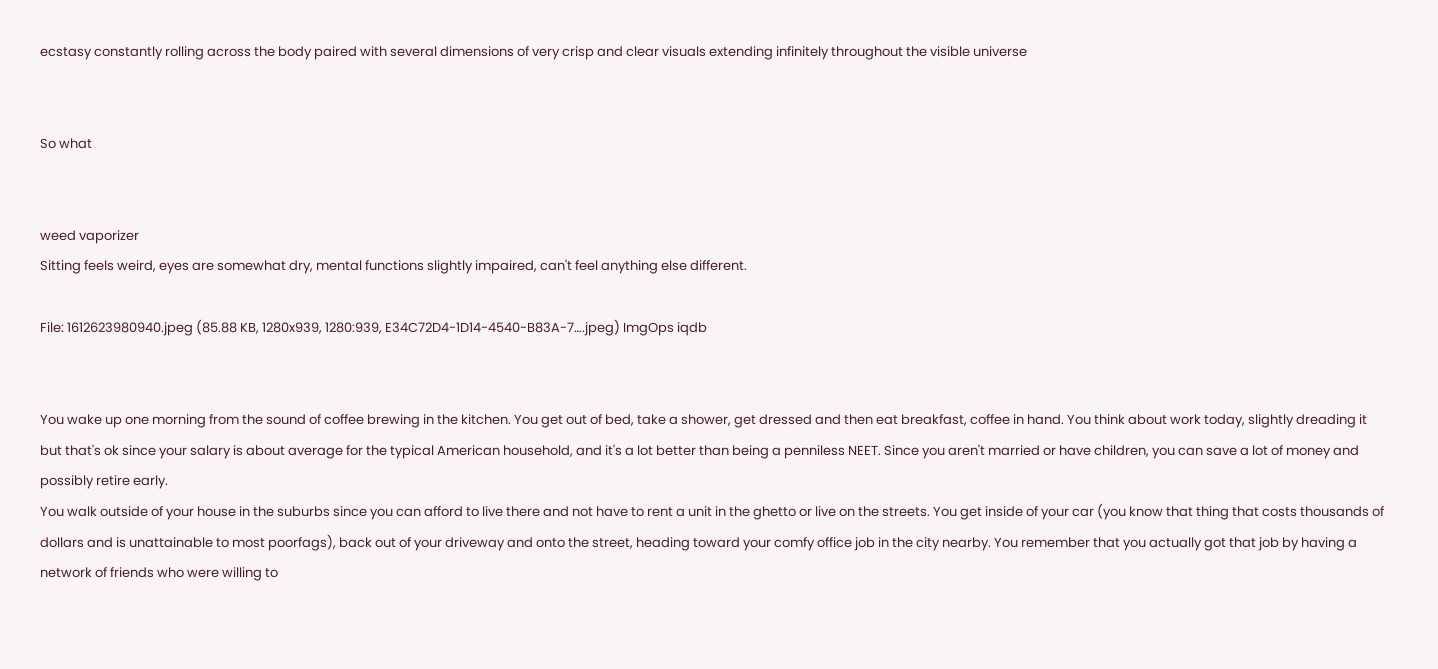ecstasy constantly rolling across the body paired with several dimensions of very crisp and clear visuals extending infinitely throughout the visible universe


So what


weed vaporizer
Sitting feels weird, eyes are somewhat dry, mental functions slightly impaired, can't feel anything else different.

File: 1612623980940.jpeg (85.88 KB, 1280x939, 1280:939, E34C72D4-1D14-4540-B83A-7….jpeg) ImgOps iqdb


You wake up one morning from the sound of coffee brewing in the kitchen. You get out of bed, take a shower, get dressed and then eat breakfast, coffee in hand. You think about work today, slightly dreading it but that's ok since your salary is about average for the typical American household, and it's a lot better than being a penniless NEET. Since you aren't married or have children, you can save a lot of money and possibly retire early.
You walk outside of your house in the suburbs since you can afford to live there and not have to rent a unit in the ghetto or live on the streets. You get inside of your car (you know that thing that costs thousands of dollars and is unattainable to most poorfags), back out of your driveway and onto the street, heading toward your comfy office job in the city nearby. You remember that you actually got that job by having a network of friends who were willing to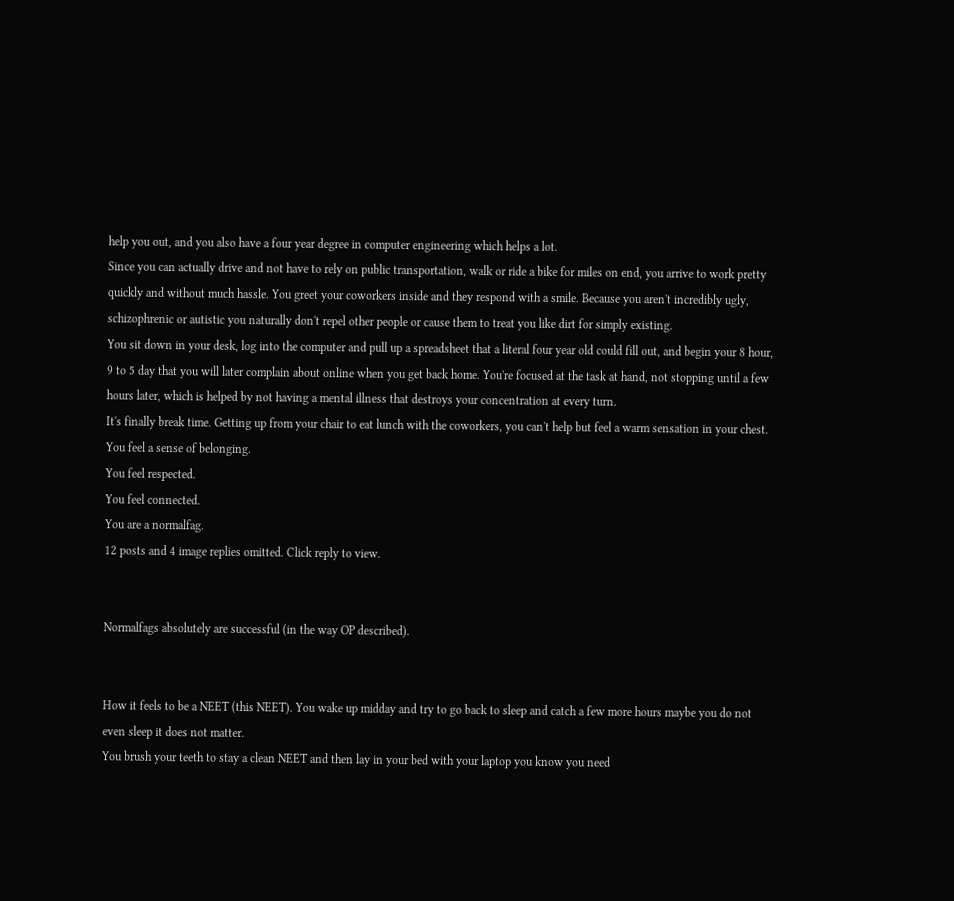help you out, and you also have a four year degree in computer engineering which helps a lot.
Since you can actually drive and not have to rely on public transportation, walk or ride a bike for miles on end, you arrive to work pretty quickly and without much hassle. You greet your coworkers inside and they respond with a smile. Because you aren't incredibly ugly, schizophrenic or autistic you naturally don't repel other people or cause them to treat you like dirt for simply existing.
You sit down in your desk, log into the computer and pull up a spreadsheet that a literal four year old could fill out, and begin your 8 hour, 9 to 5 day that you will later complain about online when you get back home. You're focused at the task at hand, not stopping until a few hours later, which is helped by not having a mental illness that destroys your concentration at every turn.
It's finally break time. Getting up from your chair to eat lunch with the coworkers, you can't help but feel a warm sensation in your chest.
You feel a sense of belonging.
You feel respected.
You feel connected.
You are a normalfag.
12 posts and 4 image replies omitted. Click reply to view.


Normalfags absolutely are successful (in the way OP described).


How it feels to be a NEET (this NEET). You wake up midday and try to go back to sleep and catch a few more hours maybe you do not even sleep it does not matter.
You brush your teeth to stay a clean NEET and then lay in your bed with your laptop you know you need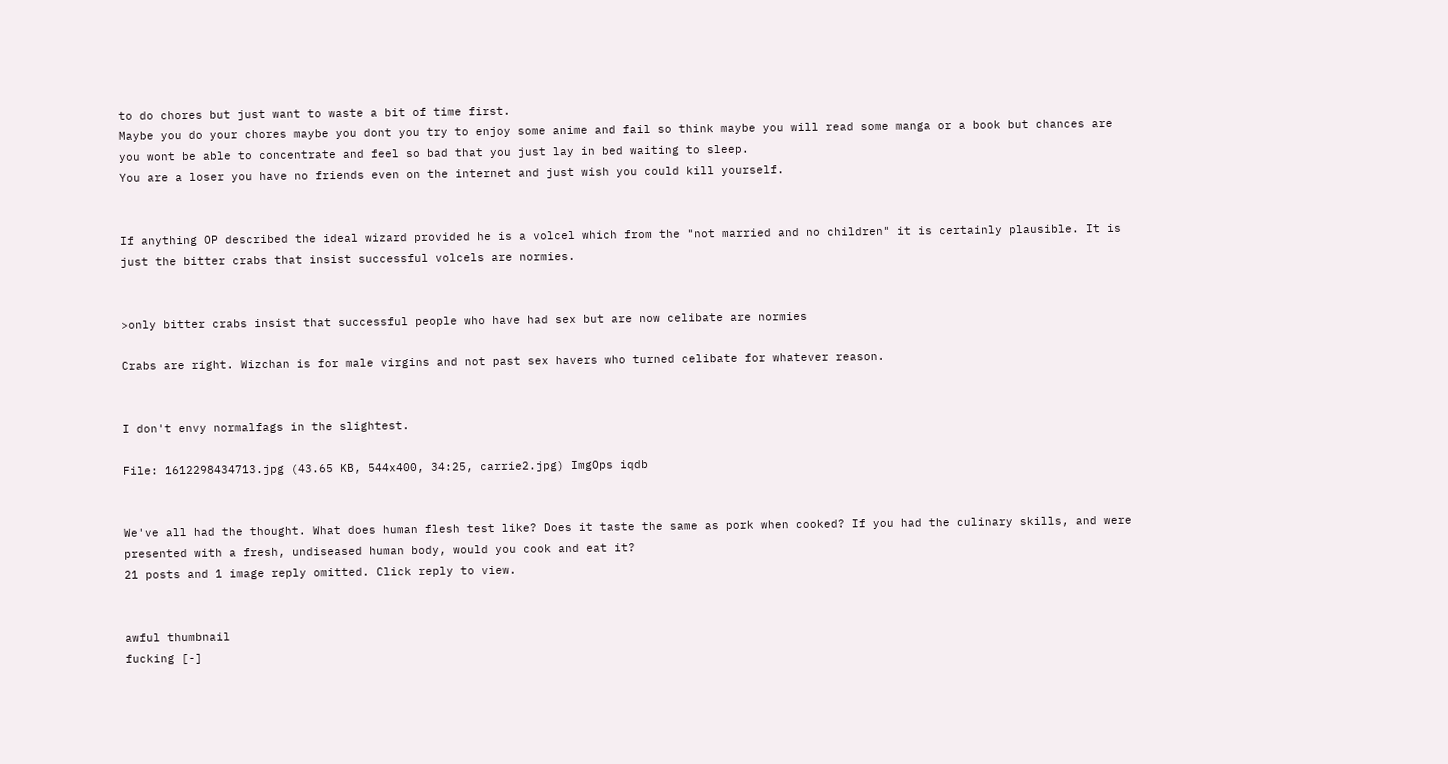to do chores but just want to waste a bit of time first.
Maybe you do your chores maybe you dont you try to enjoy some anime and fail so think maybe you will read some manga or a book but chances are you wont be able to concentrate and feel so bad that you just lay in bed waiting to sleep.
You are a loser you have no friends even on the internet and just wish you could kill yourself.


If anything OP described the ideal wizard provided he is a volcel which from the "not married and no children" it is certainly plausible. It is just the bitter crabs that insist successful volcels are normies.


>only bitter crabs insist that successful people who have had sex but are now celibate are normies

Crabs are right. Wizchan is for male virgins and not past sex havers who turned celibate for whatever reason.


I don't envy normalfags in the slightest.

File: 1612298434713.jpg (43.65 KB, 544x400, 34:25, carrie2.jpg) ImgOps iqdb


We've all had the thought. What does human flesh test like? Does it taste the same as pork when cooked? If you had the culinary skills, and were presented with a fresh, undiseased human body, would you cook and eat it?
21 posts and 1 image reply omitted. Click reply to view.


awful thumbnail
fucking [-]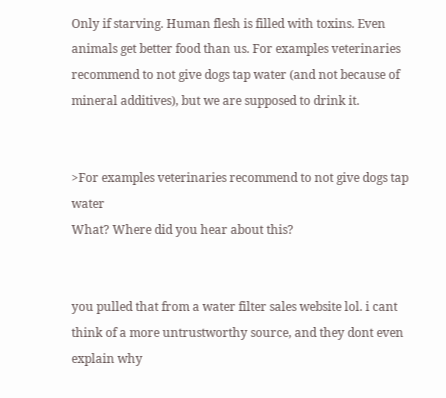Only if starving. Human flesh is filled with toxins. Even animals get better food than us. For examples veterinaries recommend to not give dogs tap water (and not because of mineral additives), but we are supposed to drink it.


>For examples veterinaries recommend to not give dogs tap water
What? Where did you hear about this?


you pulled that from a water filter sales website lol. i cant think of a more untrustworthy source, and they dont even explain why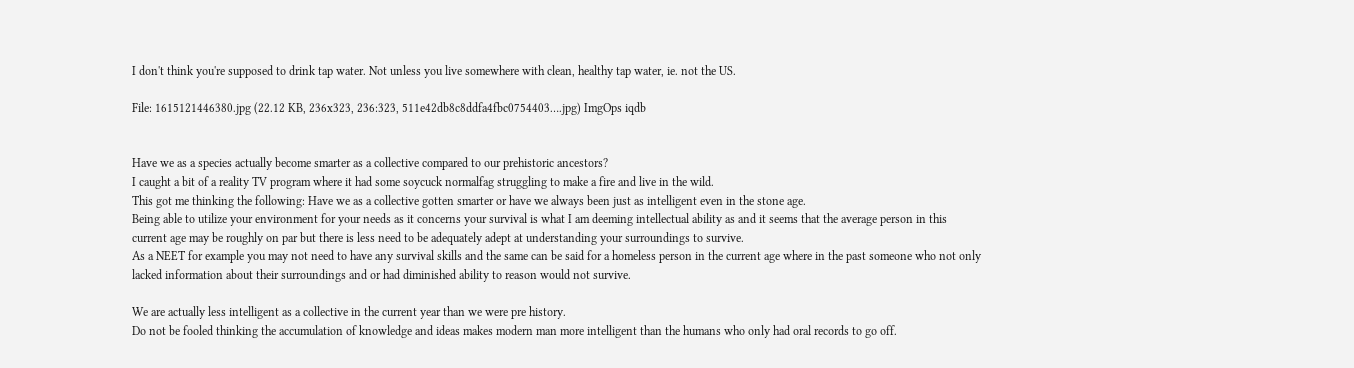I don't think you're supposed to drink tap water. Not unless you live somewhere with clean, healthy tap water, ie. not the US.

File: 1615121446380.jpg (22.12 KB, 236x323, 236:323, 511e42db8c8ddfa4fbc0754403….jpg) ImgOps iqdb


Have we as a species actually become smarter as a collective compared to our prehistoric ancestors?
I caught a bit of a reality TV program where it had some soycuck normalfag struggling to make a fire and live in the wild.
This got me thinking the following: Have we as a collective gotten smarter or have we always been just as intelligent even in the stone age.
Being able to utilize your environment for your needs as it concerns your survival is what I am deeming intellectual ability as and it seems that the average person in this current age may be roughly on par but there is less need to be adequately adept at understanding your surroundings to survive.
As a NEET for example you may not need to have any survival skills and the same can be said for a homeless person in the current age where in the past someone who not only lacked information about their surroundings and or had diminished ability to reason would not survive.

We are actually less intelligent as a collective in the current year than we were pre history.
Do not be fooled thinking the accumulation of knowledge and ideas makes modern man more intelligent than the humans who only had oral records to go off.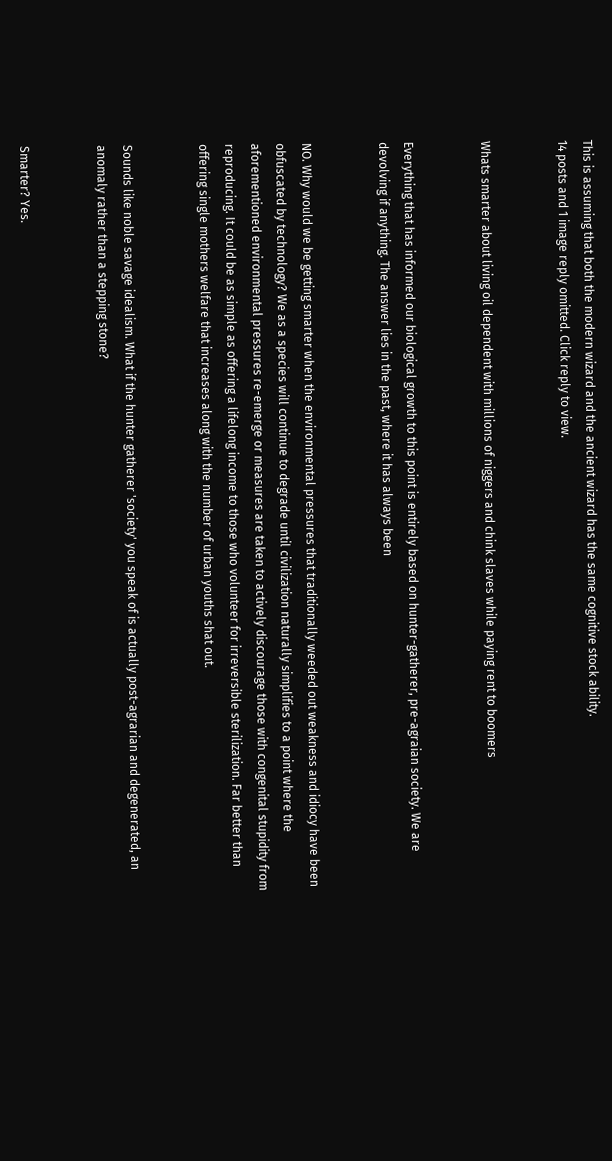This is assuming that both the modern wizard and the ancient wizard has the same cognitive stock ability.
14 posts and 1 image reply omitted. Click reply to view.


Whats smarter about living oil dependent with millions of niggers and chink slaves while paying rent to boomers


Everything that has informed our biological growth to this point is entirely based on hunter-gatherer, pre-agraian society. We are devolving if anything. The answer lies in the past, where it has always been


NO. Why would we be getting smarter when the environmental pressures that traditionally weeded out weakness and idiocy have been obfuscated by technology? We as a species will continue to degrade until civilization naturally simplifies to a point where the aforementioned environmental pressures re-emerge or measures are taken to actively discourage those with congenital stupidity from reproducing. It could be as simple as offering a lifelong income to those who volunteer for irreversible sterilization. Far better than offering single mothers welfare that increases along with the number of urban youths shat out.


Sounds like noble savage idealism. What if the hunter gatherer 'society' you speak of is actually post-agrarian and degenerated, an anomaly rather than a stepping stone?


Smarter? Yes.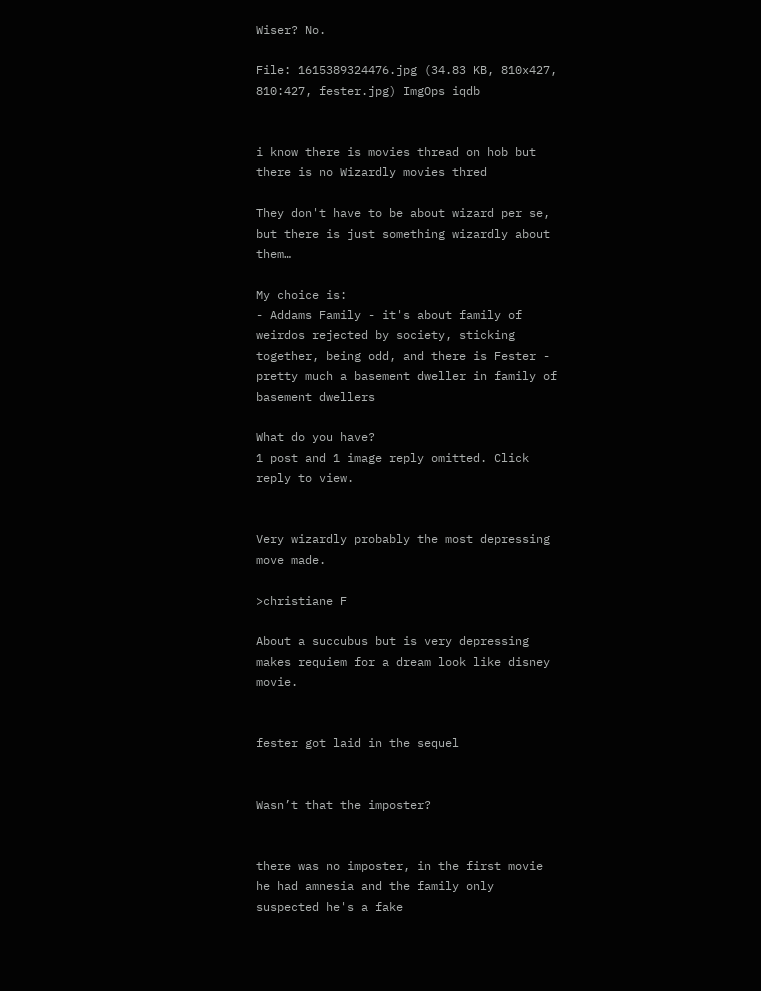Wiser? No.

File: 1615389324476.jpg (34.83 KB, 810x427, 810:427, fester.jpg) ImgOps iqdb


i know there is movies thread on hob but there is no Wizardly movies thred

They don't have to be about wizard per se, but there is just something wizardly about them…

My choice is:
- Addams Family - it's about family of weirdos rejected by society, sticking together, being odd, and there is Fester - pretty much a basement dweller in family of basement dwellers

What do you have?
1 post and 1 image reply omitted. Click reply to view.


Very wizardly probably the most depressing move made.

>christiane F

About a succubus but is very depressing makes requiem for a dream look like disney movie.


fester got laid in the sequel


Wasn’t that the imposter?


there was no imposter, in the first movie he had amnesia and the family only suspected he's a fake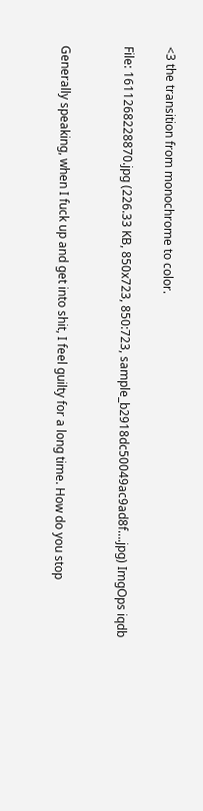<3 the transition from monochrome to color.

File: 1611268228870.jpg (226.33 KB, 850x723, 850:723, sample_b2918dc50049ac9ad8f….jpg) ImgOps iqdb


Generally speaking, when I fuck up and get into shit, I feel guilty for a long time. How do you stop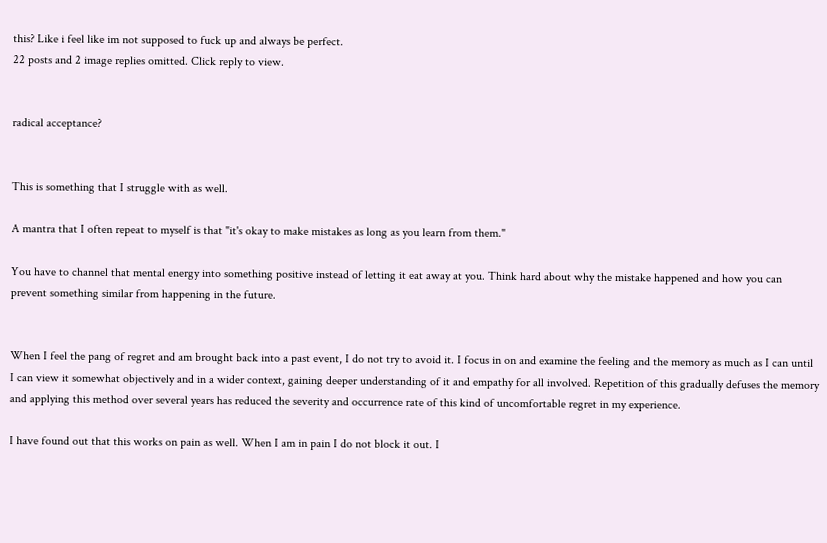this? Like i feel like im not supposed to fuck up and always be perfect.
22 posts and 2 image replies omitted. Click reply to view.


radical acceptance?


This is something that I struggle with as well.

A mantra that I often repeat to myself is that "it's okay to make mistakes as long as you learn from them."

You have to channel that mental energy into something positive instead of letting it eat away at you. Think hard about why the mistake happened and how you can prevent something similar from happening in the future.


When I feel the pang of regret and am brought back into a past event, I do not try to avoid it. I focus in on and examine the feeling and the memory as much as I can until I can view it somewhat objectively and in a wider context, gaining deeper understanding of it and empathy for all involved. Repetition of this gradually defuses the memory and applying this method over several years has reduced the severity and occurrence rate of this kind of uncomfortable regret in my experience.

I have found out that this works on pain as well. When I am in pain I do not block it out. I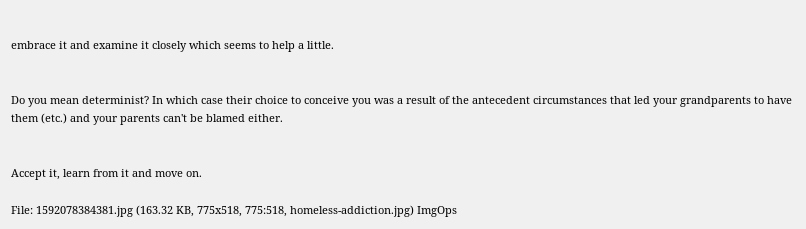embrace it and examine it closely which seems to help a little.


Do you mean determinist? In which case their choice to conceive you was a result of the antecedent circumstances that led your grandparents to have them (etc.) and your parents can't be blamed either.


Accept it, learn from it and move on.

File: 1592078384381.jpg (163.32 KB, 775x518, 775:518, homeless-addiction.jpg) ImgOps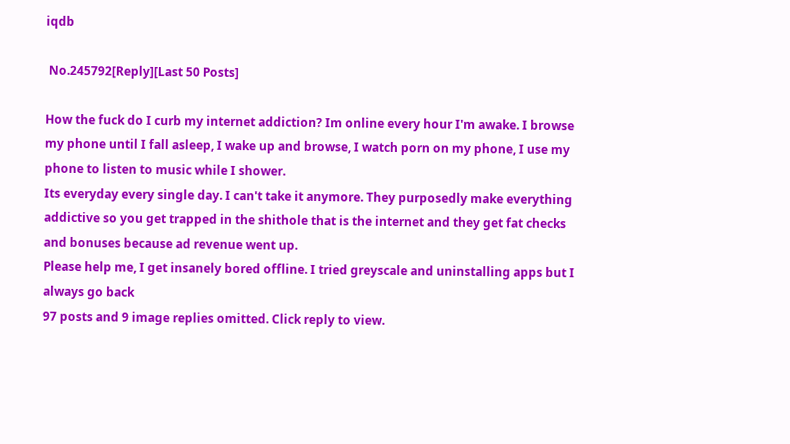iqdb

 No.245792[Reply][Last 50 Posts]

How the fuck do I curb my internet addiction? Im online every hour I'm awake. I browse my phone until I fall asleep, I wake up and browse, I watch porn on my phone, I use my phone to listen to music while I shower.
Its everyday every single day. I can't take it anymore. They purposedly make everything addictive so you get trapped in the shithole that is the internet and they get fat checks and bonuses because ad revenue went up.
Please help me, I get insanely bored offline. I tried greyscale and uninstalling apps but I always go back
97 posts and 9 image replies omitted. Click reply to view.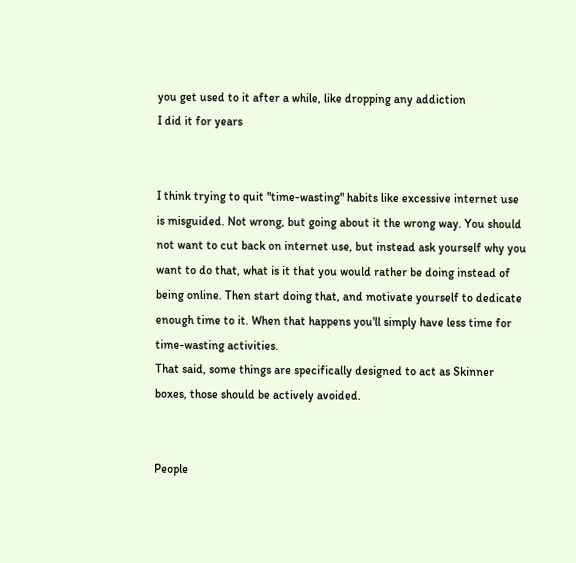you get used to it after a while, like dropping any addiction
I did it for years


I think trying to quit "time-wasting" habits like excessive internet use is misguided. Not wrong, but going about it the wrong way. You should not want to cut back on internet use, but instead ask yourself why you want to do that, what is it that you would rather be doing instead of being online. Then start doing that, and motivate yourself to dedicate enough time to it. When that happens you'll simply have less time for time-wasting activities.
That said, some things are specifically designed to act as Skinner boxes, those should be actively avoided.


People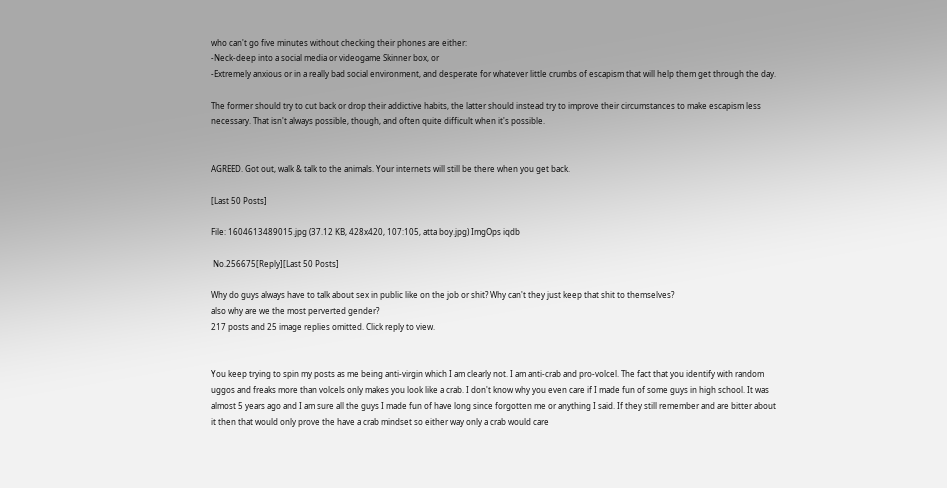who can't go five minutes without checking their phones are either:
-Neck-deep into a social media or videogame Skinner box, or
-Extremely anxious or in a really bad social environment, and desperate for whatever little crumbs of escapism that will help them get through the day.

The former should try to cut back or drop their addictive habits, the latter should instead try to improve their circumstances to make escapism less necessary. That isn't always possible, though, and often quite difficult when it's possible.


AGREED. Got out, walk & talk to the animals. Your internets will still be there when you get back.

[Last 50 Posts]

File: 1604613489015.jpg (37.12 KB, 428x420, 107:105, atta boy.jpg) ImgOps iqdb

 No.256675[Reply][Last 50 Posts]

Why do guys always have to talk about sex in public like on the job or shit? Why can't they just keep that shit to themselves?
also why are we the most perverted gender?
217 posts and 25 image replies omitted. Click reply to view.


You keep trying to spin my posts as me being anti-virgin which I am clearly not. I am anti-crab and pro-volcel. The fact that you identify with random uggos and freaks more than volcels only makes you look like a crab. I don't know why you even care if I made fun of some guys in high school. It was almost 5 years ago and I am sure all the guys I made fun of have long since forgotten me or anything I said. If they still remember and are bitter about it then that would only prove the have a crab mindset so either way only a crab would care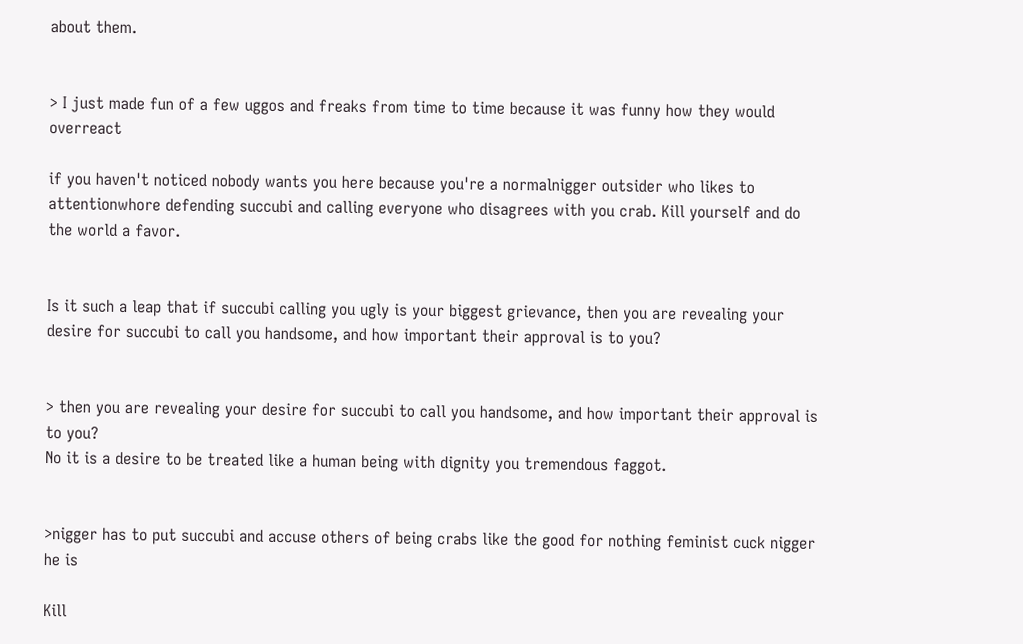about them.


> I just made fun of a few uggos and freaks from time to time because it was funny how they would overreact

if you haven't noticed nobody wants you here because you're a normalnigger outsider who likes to attentionwhore defending succubi and calling everyone who disagrees with you crab. Kill yourself and do the world a favor.


Is it such a leap that if succubi calling you ugly is your biggest grievance, then you are revealing your desire for succubi to call you handsome, and how important their approval is to you?


> then you are revealing your desire for succubi to call you handsome, and how important their approval is to you?
No it is a desire to be treated like a human being with dignity you tremendous faggot.


>nigger has to put succubi and accuse others of being crabs like the good for nothing feminist cuck nigger he is

Kill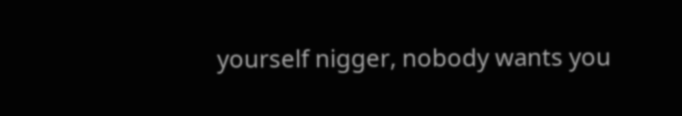yourself nigger, nobody wants you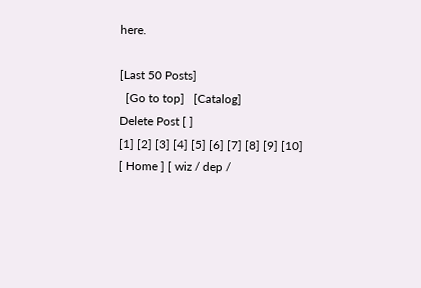here.

[Last 50 Posts]
  [Go to top]   [Catalog]
Delete Post [ ]
[1] [2] [3] [4] [5] [6] [7] [8] [9] [10]
[ Home ] [ wiz / dep /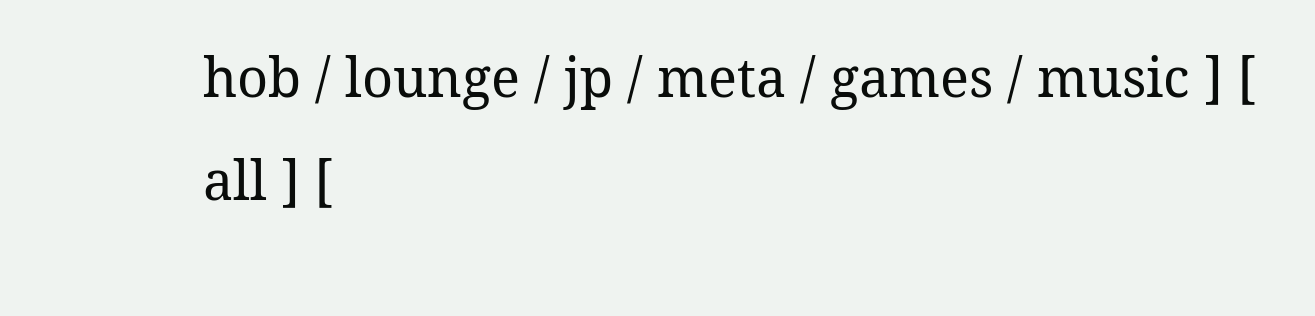hob / lounge / jp / meta / games / music ] [ all ] [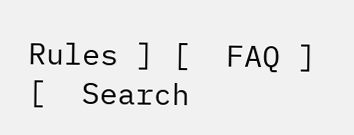Rules ] [  FAQ ] [  Search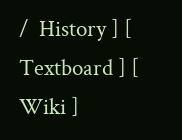/  History ] [  Textboard ] [  Wiki ]